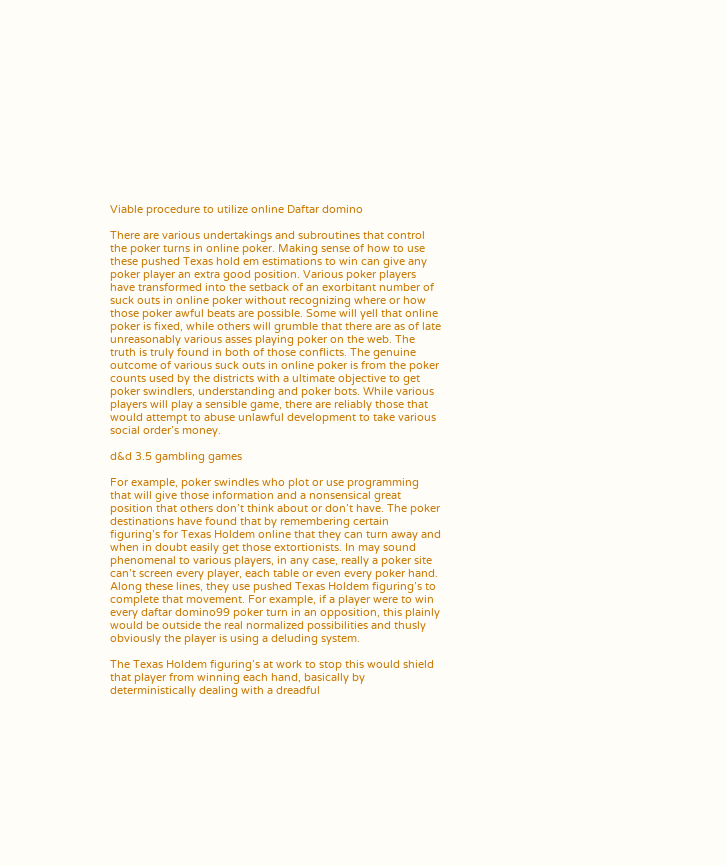Viable procedure to utilize online Daftar domino

There are various undertakings and subroutines that control the poker turns in online poker. Making sense of how to use these pushed Texas hold em estimations to win can give any poker player an extra good position. Various poker players have transformed into the setback of an exorbitant number of suck outs in online poker without recognizing where or how those poker awful beats are possible. Some will yell that online poker is fixed, while others will grumble that there are as of late unreasonably various asses playing poker on the web. The truth is truly found in both of those conflicts. The genuine outcome of various suck outs in online poker is from the poker counts used by the districts with a ultimate objective to get poker swindlers, understanding and poker bots. While various players will play a sensible game, there are reliably those that would attempt to abuse unlawful development to take various social order’s money.

d&d 3.5 gambling games

For example, poker swindles who plot or use programming that will give those information and a nonsensical great position that others don’t think about or don’t have. The poker destinations have found that by remembering certain figuring’s for Texas Holdem online that they can turn away and when in doubt easily get those extortionists. In may sound phenomenal to various players, in any case, really a poker site can’t screen every player, each table or even every poker hand. Along these lines, they use pushed Texas Holdem figuring’s to complete that movement. For example, if a player were to win every daftar domino99 poker turn in an opposition, this plainly would be outside the real normalized possibilities and thusly obviously the player is using a deluding system.

The Texas Holdem figuring’s at work to stop this would shield that player from winning each hand, basically by deterministically dealing with a dreadful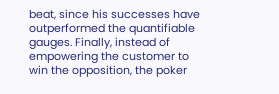beat, since his successes have outperformed the quantifiable gauges. Finally, instead of empowering the customer to win the opposition, the poker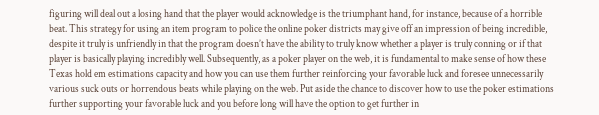figuring will deal out a losing hand that the player would acknowledge is the triumphant hand, for instance, because of a horrible beat. This strategy for using an item program to police the online poker districts may give off an impression of being incredible, despite it truly is unfriendly in that the program doesn’t have the ability to truly know whether a player is truly conning or if that player is basically playing incredibly well. Subsequently, as a poker player on the web, it is fundamental to make sense of how these Texas hold em estimations capacity and how you can use them further reinforcing your favorable luck and foresee unnecessarily various suck outs or horrendous beats while playing on the web. Put aside the chance to discover how to use the poker estimations further supporting your favorable luck and you before long will have the option to get further in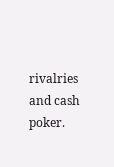rivalries and cash poker.